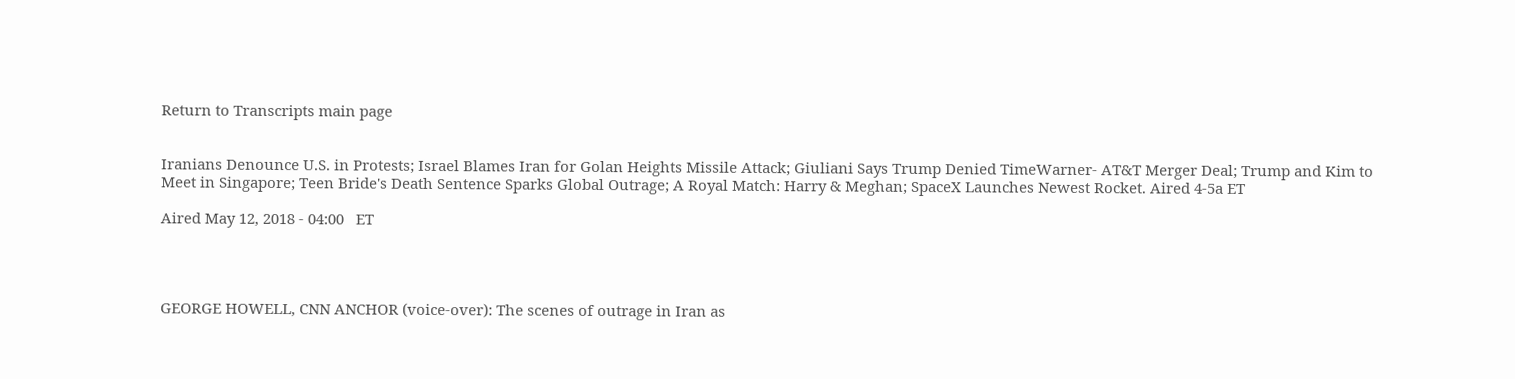Return to Transcripts main page


Iranians Denounce U.S. in Protests; Israel Blames Iran for Golan Heights Missile Attack; Giuliani Says Trump Denied TimeWarner- AT&T Merger Deal; Trump and Kim to Meet in Singapore; Teen Bride's Death Sentence Sparks Global Outrage; A Royal Match: Harry & Meghan; SpaceX Launches Newest Rocket. Aired 4-5a ET

Aired May 12, 2018 - 04:00   ET




GEORGE HOWELL, CNN ANCHOR (voice-over): The scenes of outrage in Iran as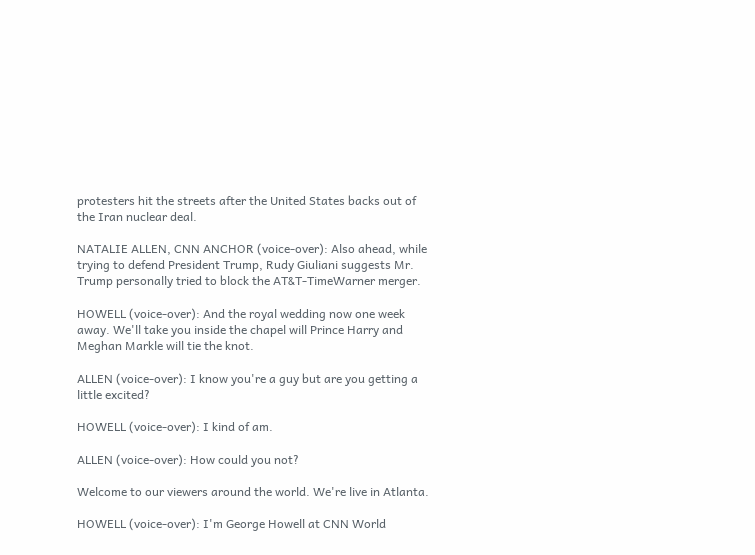protesters hit the streets after the United States backs out of the Iran nuclear deal.

NATALIE ALLEN, CNN ANCHOR (voice-over): Also ahead, while trying to defend President Trump, Rudy Giuliani suggests Mr. Trump personally tried to block the AT&T-TimeWarner merger.

HOWELL (voice-over): And the royal wedding now one week away. We'll take you inside the chapel will Prince Harry and Meghan Markle will tie the knot.

ALLEN (voice-over): I know you're a guy but are you getting a little excited?

HOWELL (voice-over): I kind of am.

ALLEN (voice-over): How could you not?

Welcome to our viewers around the world. We're live in Atlanta.

HOWELL (voice-over): I'm George Howell at CNN World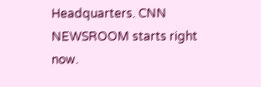Headquarters. CNN NEWSROOM starts right now.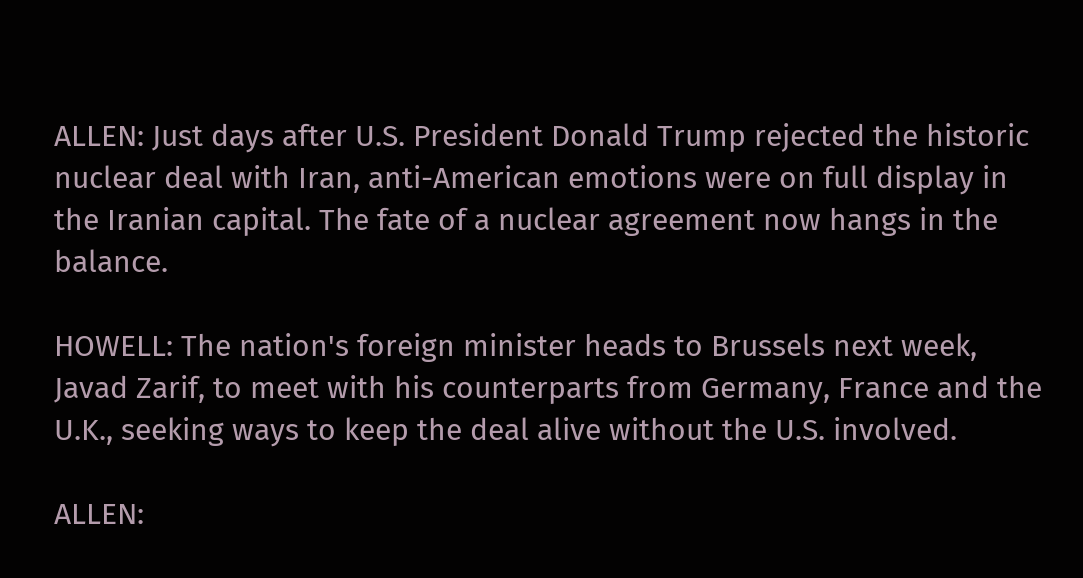ALLEN: Just days after U.S. President Donald Trump rejected the historic nuclear deal with Iran, anti-American emotions were on full display in the Iranian capital. The fate of a nuclear agreement now hangs in the balance.

HOWELL: The nation's foreign minister heads to Brussels next week, Javad Zarif, to meet with his counterparts from Germany, France and the U.K., seeking ways to keep the deal alive without the U.S. involved.

ALLEN: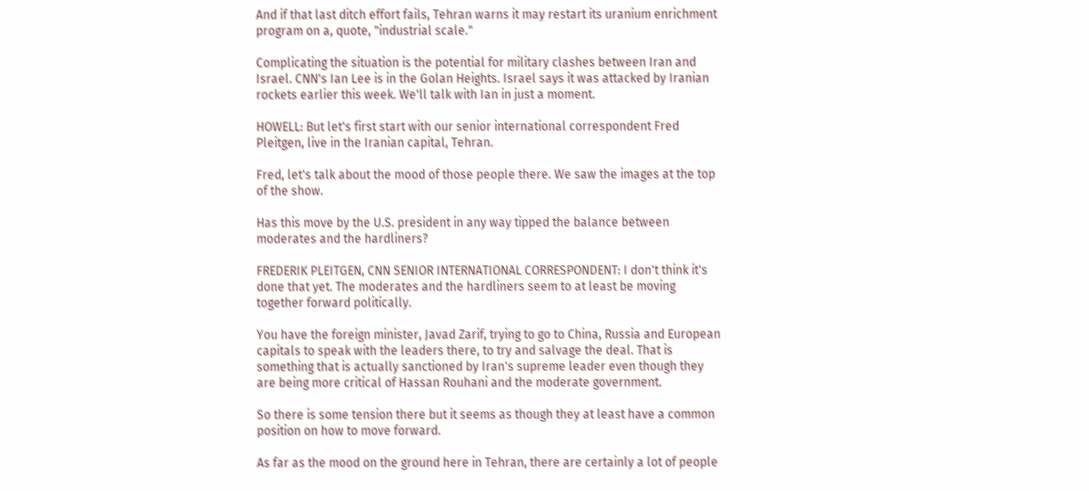And if that last ditch effort fails, Tehran warns it may restart its uranium enrichment program on a, quote, "industrial scale."

Complicating the situation is the potential for military clashes between Iran and Israel. CNN's Ian Lee is in the Golan Heights. Israel says it was attacked by Iranian rockets earlier this week. We'll talk with Ian in just a moment.

HOWELL: But let's first start with our senior international correspondent Fred Pleitgen, live in the Iranian capital, Tehran.

Fred, let's talk about the mood of those people there. We saw the images at the top of the show.

Has this move by the U.S. president in any way tipped the balance between moderates and the hardliners?

FREDERIK PLEITGEN, CNN SENIOR INTERNATIONAL CORRESPONDENT: I don't think it's done that yet. The moderates and the hardliners seem to at least be moving together forward politically.

You have the foreign minister, Javad Zarif, trying to go to China, Russia and European capitals to speak with the leaders there, to try and salvage the deal. That is something that is actually sanctioned by Iran's supreme leader even though they are being more critical of Hassan Rouhani and the moderate government.

So there is some tension there but it seems as though they at least have a common position on how to move forward.

As far as the mood on the ground here in Tehran, there are certainly a lot of people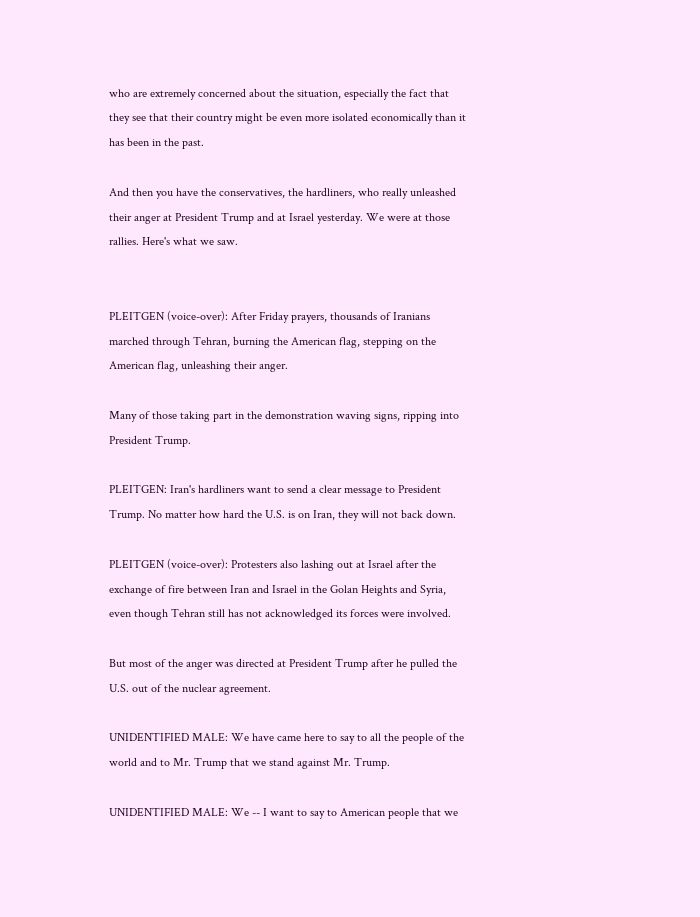who are extremely concerned about the situation, especially the fact that they see that their country might be even more isolated economically than it has been in the past.

And then you have the conservatives, the hardliners, who really unleashed their anger at President Trump and at Israel yesterday. We were at those rallies. Here's what we saw.


PLEITGEN (voice-over): After Friday prayers, thousands of Iranians marched through Tehran, burning the American flag, stepping on the American flag, unleashing their anger.

Many of those taking part in the demonstration waving signs, ripping into President Trump.

PLEITGEN: Iran's hardliners want to send a clear message to President Trump. No matter how hard the U.S. is on Iran, they will not back down.

PLEITGEN (voice-over): Protesters also lashing out at Israel after the exchange of fire between Iran and Israel in the Golan Heights and Syria, even though Tehran still has not acknowledged its forces were involved.

But most of the anger was directed at President Trump after he pulled the U.S. out of the nuclear agreement.

UNIDENTIFIED MALE: We have came here to say to all the people of the world and to Mr. Trump that we stand against Mr. Trump.

UNIDENTIFIED MALE: We -- I want to say to American people that we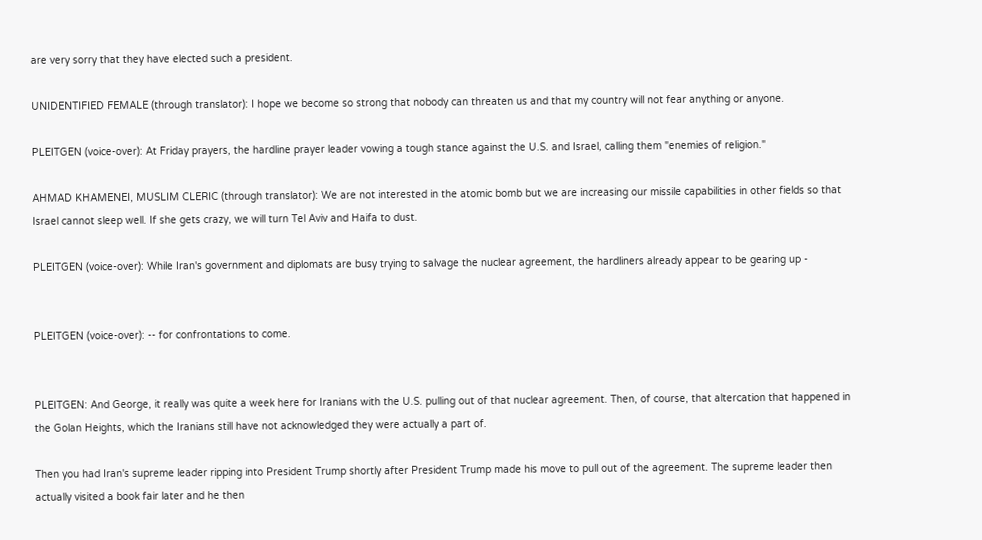are very sorry that they have elected such a president.

UNIDENTIFIED FEMALE (through translator): I hope we become so strong that nobody can threaten us and that my country will not fear anything or anyone.

PLEITGEN (voice-over): At Friday prayers, the hardline prayer leader vowing a tough stance against the U.S. and Israel, calling them "enemies of religion."

AHMAD KHAMENEI, MUSLIM CLERIC (through translator): We are not interested in the atomic bomb but we are increasing our missile capabilities in other fields so that Israel cannot sleep well. If she gets crazy, we will turn Tel Aviv and Haifa to dust.

PLEITGEN (voice-over): While Iran's government and diplomats are busy trying to salvage the nuclear agreement, the hardliners already appear to be gearing up -


PLEITGEN (voice-over): -- for confrontations to come.


PLEITGEN: And George, it really was quite a week here for Iranians with the U.S. pulling out of that nuclear agreement. Then, of course, that altercation that happened in the Golan Heights, which the Iranians still have not acknowledged they were actually a part of.

Then you had Iran's supreme leader ripping into President Trump shortly after President Trump made his move to pull out of the agreement. The supreme leader then actually visited a book fair later and he then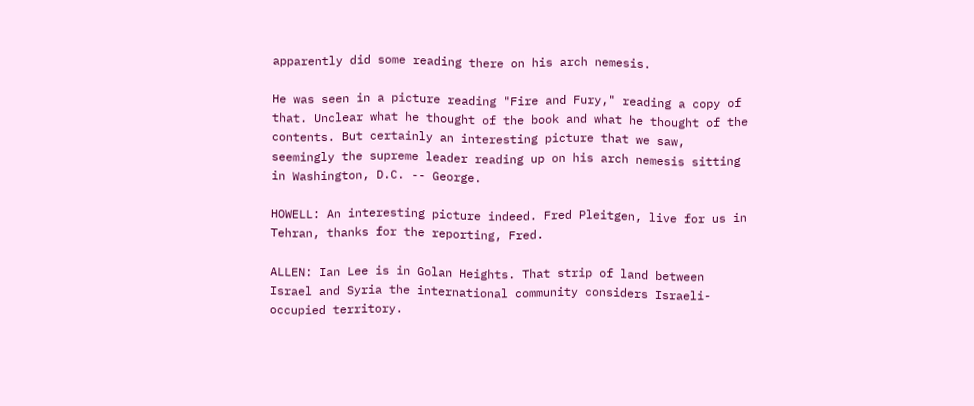apparently did some reading there on his arch nemesis.

He was seen in a picture reading "Fire and Fury," reading a copy of that. Unclear what he thought of the book and what he thought of the contents. But certainly an interesting picture that we saw, seemingly the supreme leader reading up on his arch nemesis sitting in Washington, D.C. -- George.

HOWELL: An interesting picture indeed. Fred Pleitgen, live for us in Tehran, thanks for the reporting, Fred.

ALLEN: Ian Lee is in Golan Heights. That strip of land between Israel and Syria the international community considers Israeli- occupied territory.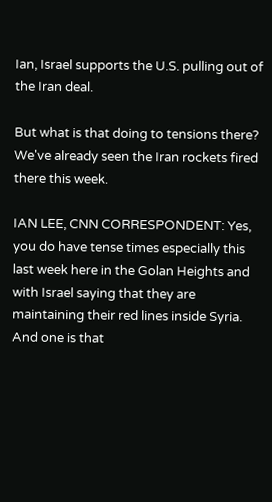Ian, Israel supports the U.S. pulling out of the Iran deal.

But what is that doing to tensions there? We've already seen the Iran rockets fired there this week.

IAN LEE, CNN CORRESPONDENT: Yes, you do have tense times especially this last week here in the Golan Heights and with Israel saying that they are maintaining their red lines inside Syria. And one is that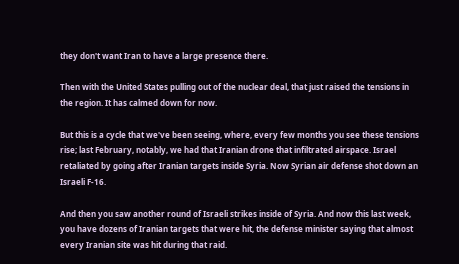they don't want Iran to have a large presence there.

Then with the United States pulling out of the nuclear deal, that just raised the tensions in the region. It has calmed down for now.

But this is a cycle that we've been seeing, where, every few months you see these tensions rise; last February, notably, we had that Iranian drone that infiltrated airspace. Israel retaliated by going after Iranian targets inside Syria. Now Syrian air defense shot down an Israeli F-16.

And then you saw another round of Israeli strikes inside of Syria. And now this last week, you have dozens of Iranian targets that were hit, the defense minister saying that almost every Iranian site was hit during that raid.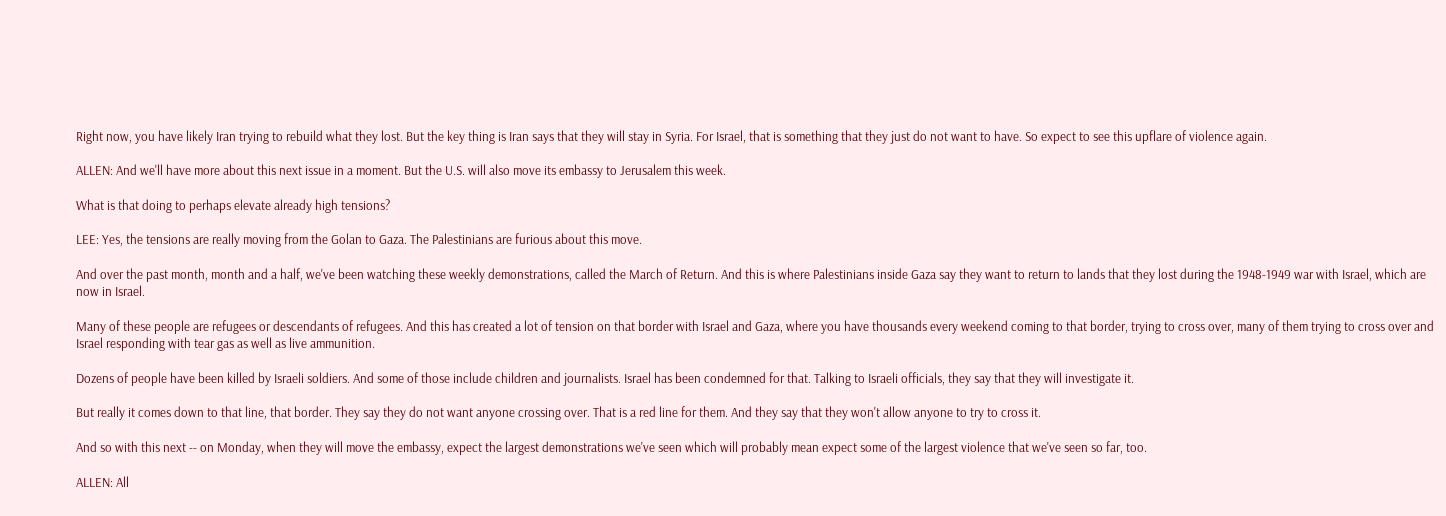Right now, you have likely Iran trying to rebuild what they lost. But the key thing is Iran says that they will stay in Syria. For Israel, that is something that they just do not want to have. So expect to see this upflare of violence again.

ALLEN: And we'll have more about this next issue in a moment. But the U.S. will also move its embassy to Jerusalem this week.

What is that doing to perhaps elevate already high tensions?

LEE: Yes, the tensions are really moving from the Golan to Gaza. The Palestinians are furious about this move.

And over the past month, month and a half, we've been watching these weekly demonstrations, called the March of Return. And this is where Palestinians inside Gaza say they want to return to lands that they lost during the 1948-1949 war with Israel, which are now in Israel.

Many of these people are refugees or descendants of refugees. And this has created a lot of tension on that border with Israel and Gaza, where you have thousands every weekend coming to that border, trying to cross over, many of them trying to cross over and Israel responding with tear gas as well as live ammunition.

Dozens of people have been killed by Israeli soldiers. And some of those include children and journalists. Israel has been condemned for that. Talking to Israeli officials, they say that they will investigate it.

But really it comes down to that line, that border. They say they do not want anyone crossing over. That is a red line for them. And they say that they won't allow anyone to try to cross it.

And so with this next -- on Monday, when they will move the embassy, expect the largest demonstrations we've seen which will probably mean expect some of the largest violence that we've seen so far, too.

ALLEN: All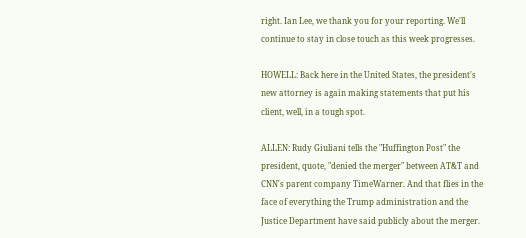right. Ian Lee, we thank you for your reporting. We'll continue to stay in close touch as this week progresses.

HOWELL: Back here in the United States, the president's new attorney is again making statements that put his client, well, in a tough spot.

ALLEN: Rudy Giuliani tells the "Huffington Post" the president, quote, "denied the merger" between AT&T and CNN's parent company TimeWarner. And that flies in the face of everything the Trump administration and the Justice Department have said publicly about the merger.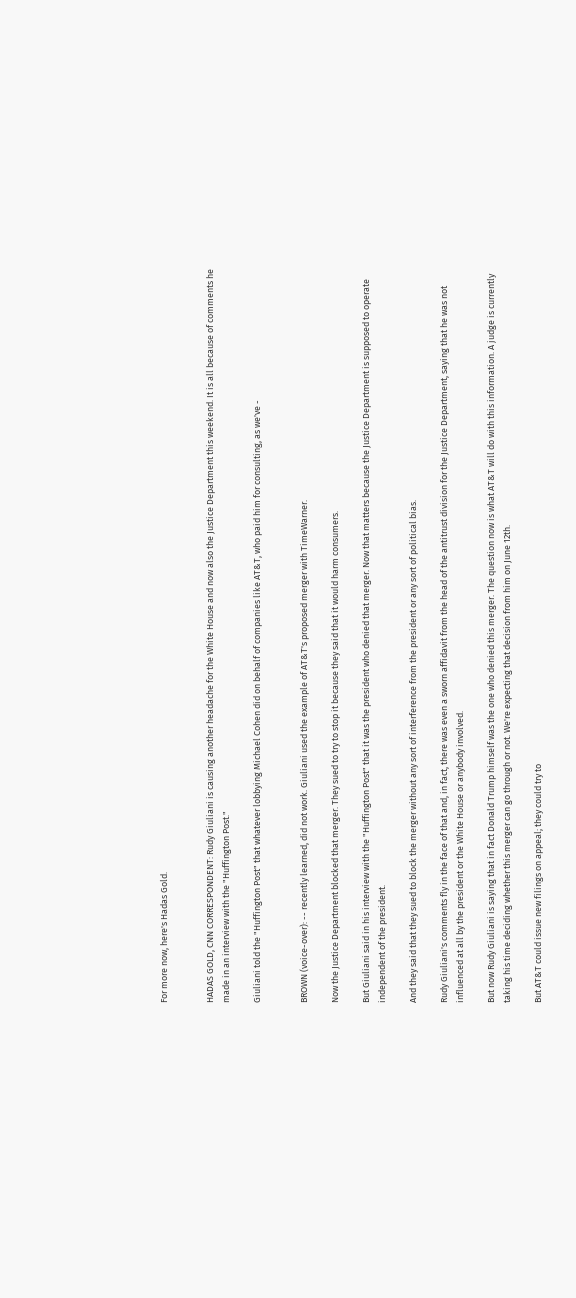For more now, here's Hadas Gold.


HADAS GOLD, CNN CORRESPONDENT: Rudy Giuliani is causing another headache for the White House and now also the Justice Department this weekend. It is all because of comments he made in an interview with the "Huffington Post."

Giuliani told the "Huffington Post" that whatever lobbying Michael Cohen did on behalf of companies like AT&T, who paid him for consulting, as we've -


BROWN (voice-over): -- recently learned, did not work. Giuliani used the example of AT&T's proposed merger with TimeWarner.

Now the Justice Department blocked that merger. They sued to try to stop it because they said that it would harm consumers.

But Giuliani said in his interview with the "Huffington Post" that it was the president who denied that merger. Now that matters because the Justice Department is supposed to operate independent of the president.

And they said that they sued to block the merger without any sort of interference from the president or any sort of political bias.

Rudy Giuliani's comments fly in the face of that and, in fact, there was even a sworn affidavit from the head of the antitrust division for the Justice Department, saying that he was not influenced at all by the president or the White House or anybody involved.

But now Rudy Giuliani is saying that in fact Donald Trump himself was the one who denied this merger. The question now is what AT&T will do with this information. A judge is currently taking his time deciding whether this merger can go through or not. We're expecting that decision from him on June 12th.

But AT&T could issue new filings on appeal; they could try to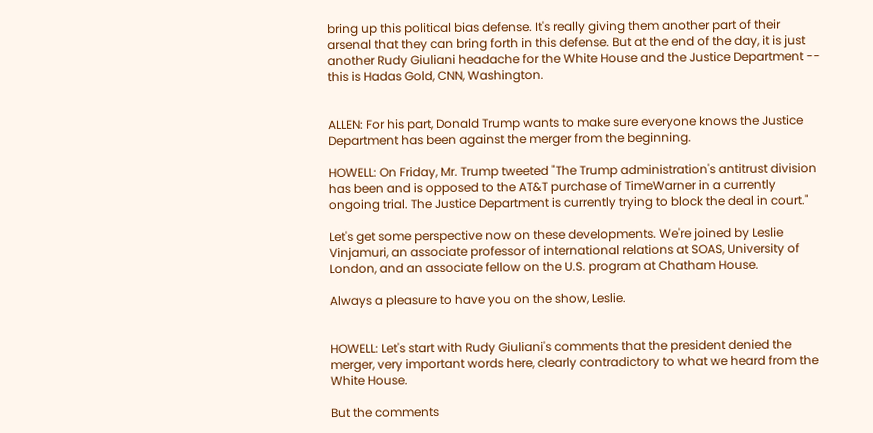bring up this political bias defense. It's really giving them another part of their arsenal that they can bring forth in this defense. But at the end of the day, it is just another Rudy Giuliani headache for the White House and the Justice Department -- this is Hadas Gold, CNN, Washington.


ALLEN: For his part, Donald Trump wants to make sure everyone knows the Justice Department has been against the merger from the beginning.

HOWELL: On Friday, Mr. Trump tweeted "The Trump administration's antitrust division has been and is opposed to the AT&T purchase of TimeWarner in a currently ongoing trial. The Justice Department is currently trying to block the deal in court."

Let's get some perspective now on these developments. We're joined by Leslie Vinjamuri, an associate professor of international relations at SOAS, University of London, and an associate fellow on the U.S. program at Chatham House.

Always a pleasure to have you on the show, Leslie.


HOWELL: Let's start with Rudy Giuliani's comments that the president denied the merger, very important words here, clearly contradictory to what we heard from the White House.

But the comments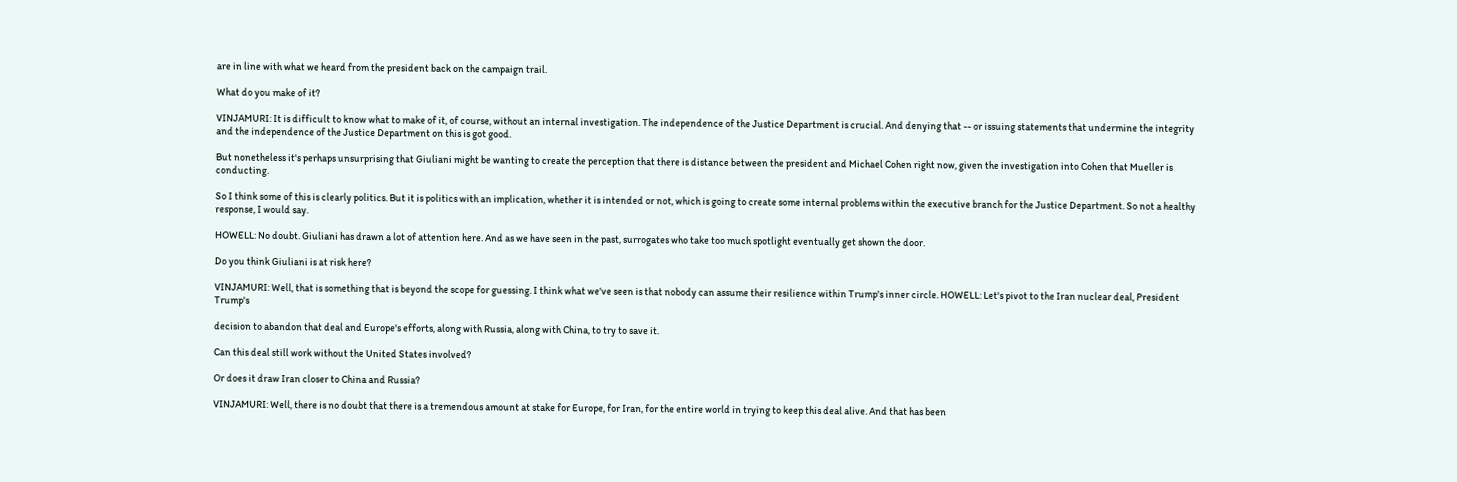are in line with what we heard from the president back on the campaign trail.

What do you make of it?

VINJAMURI: It is difficult to know what to make of it, of course, without an internal investigation. The independence of the Justice Department is crucial. And denying that -- or issuing statements that undermine the integrity and the independence of the Justice Department on this is got good.

But nonetheless it's perhaps unsurprising that Giuliani might be wanting to create the perception that there is distance between the president and Michael Cohen right now, given the investigation into Cohen that Mueller is conducting.

So I think some of this is clearly politics. But it is politics with an implication, whether it is intended or not, which is going to create some internal problems within the executive branch for the Justice Department. So not a healthy response, I would say.

HOWELL: No doubt. Giuliani has drawn a lot of attention here. And as we have seen in the past, surrogates who take too much spotlight eventually get shown the door.

Do you think Giuliani is at risk here?

VINJAMURI: Well, that is something that is beyond the scope for guessing. I think what we've seen is that nobody can assume their resilience within Trump's inner circle. HOWELL: Let's pivot to the Iran nuclear deal, President Trump's

decision to abandon that deal and Europe's efforts, along with Russia, along with China, to try to save it.

Can this deal still work without the United States involved?

Or does it draw Iran closer to China and Russia?

VINJAMURI: Well, there is no doubt that there is a tremendous amount at stake for Europe, for Iran, for the entire world in trying to keep this deal alive. And that has been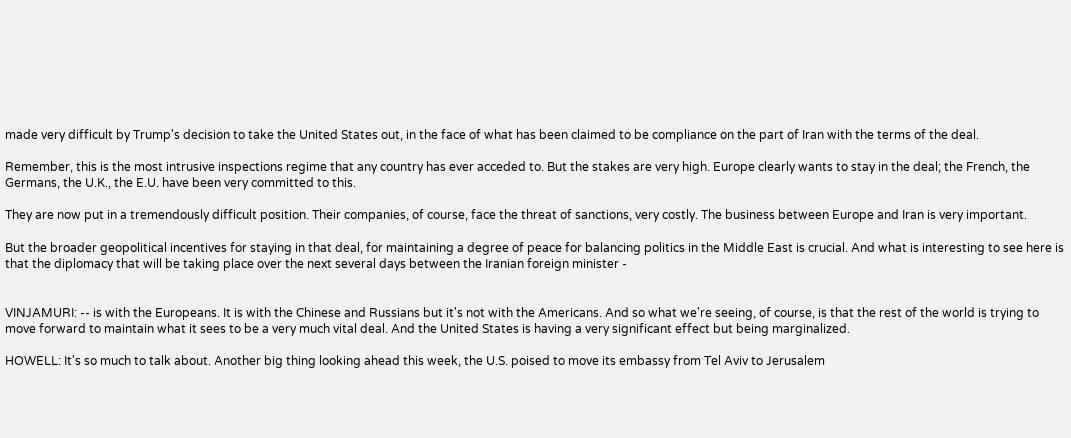made very difficult by Trump's decision to take the United States out, in the face of what has been claimed to be compliance on the part of Iran with the terms of the deal.

Remember, this is the most intrusive inspections regime that any country has ever acceded to. But the stakes are very high. Europe clearly wants to stay in the deal; the French, the Germans, the U.K., the E.U. have been very committed to this.

They are now put in a tremendously difficult position. Their companies, of course, face the threat of sanctions, very costly. The business between Europe and Iran is very important.

But the broader geopolitical incentives for staying in that deal, for maintaining a degree of peace for balancing politics in the Middle East is crucial. And what is interesting to see here is that the diplomacy that will be taking place over the next several days between the Iranian foreign minister -


VINJAMURI: -- is with the Europeans. It is with the Chinese and Russians but it's not with the Americans. And so what we're seeing, of course, is that the rest of the world is trying to move forward to maintain what it sees to be a very much vital deal. And the United States is having a very significant effect but being marginalized.

HOWELL: It's so much to talk about. Another big thing looking ahead this week, the U.S. poised to move its embassy from Tel Aviv to Jerusalem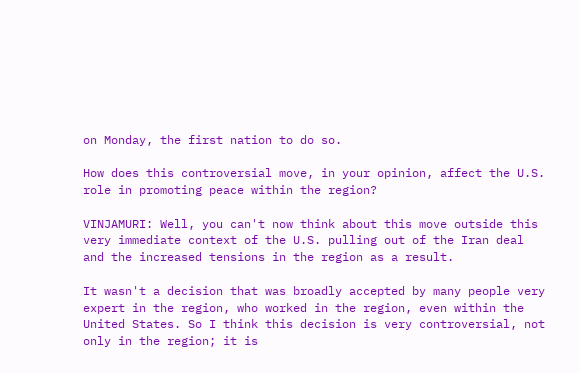on Monday, the first nation to do so.

How does this controversial move, in your opinion, affect the U.S. role in promoting peace within the region?

VINJAMURI: Well, you can't now think about this move outside this very immediate context of the U.S. pulling out of the Iran deal and the increased tensions in the region as a result.

It wasn't a decision that was broadly accepted by many people very expert in the region, who worked in the region, even within the United States. So I think this decision is very controversial, not only in the region; it is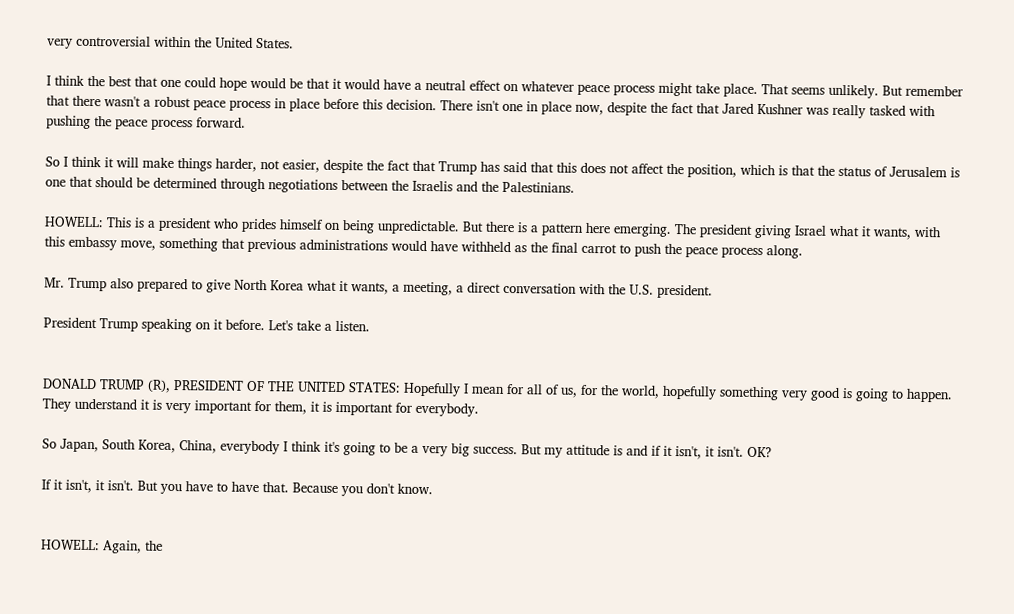very controversial within the United States.

I think the best that one could hope would be that it would have a neutral effect on whatever peace process might take place. That seems unlikely. But remember that there wasn't a robust peace process in place before this decision. There isn't one in place now, despite the fact that Jared Kushner was really tasked with pushing the peace process forward.

So I think it will make things harder, not easier, despite the fact that Trump has said that this does not affect the position, which is that the status of Jerusalem is one that should be determined through negotiations between the Israelis and the Palestinians.

HOWELL: This is a president who prides himself on being unpredictable. But there is a pattern here emerging. The president giving Israel what it wants, with this embassy move, something that previous administrations would have withheld as the final carrot to push the peace process along.

Mr. Trump also prepared to give North Korea what it wants, a meeting, a direct conversation with the U.S. president.

President Trump speaking on it before. Let's take a listen.


DONALD TRUMP (R), PRESIDENT OF THE UNITED STATES: Hopefully I mean for all of us, for the world, hopefully something very good is going to happen. They understand it is very important for them, it is important for everybody.

So Japan, South Korea, China, everybody I think it's going to be a very big success. But my attitude is and if it isn't, it isn't. OK?

If it isn't, it isn't. But you have to have that. Because you don't know.


HOWELL: Again, the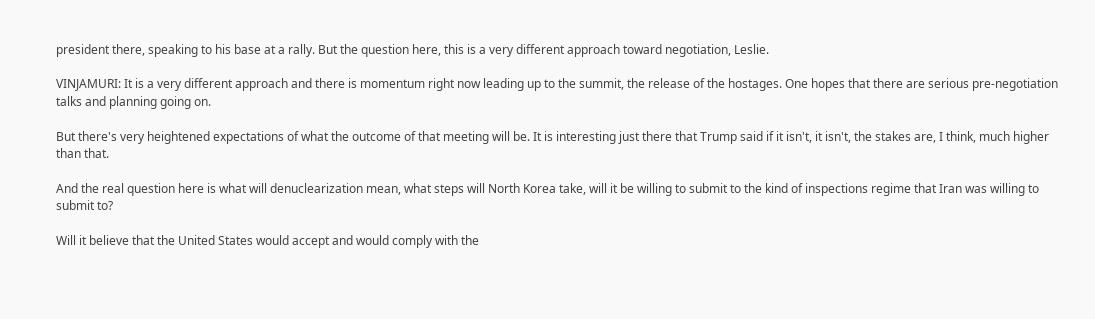president there, speaking to his base at a rally. But the question here, this is a very different approach toward negotiation, Leslie.

VINJAMURI: It is a very different approach and there is momentum right now leading up to the summit, the release of the hostages. One hopes that there are serious pre-negotiation talks and planning going on.

But there's very heightened expectations of what the outcome of that meeting will be. It is interesting just there that Trump said if it isn't, it isn't, the stakes are, I think, much higher than that.

And the real question here is what will denuclearization mean, what steps will North Korea take, will it be willing to submit to the kind of inspections regime that Iran was willing to submit to?

Will it believe that the United States would accept and would comply with the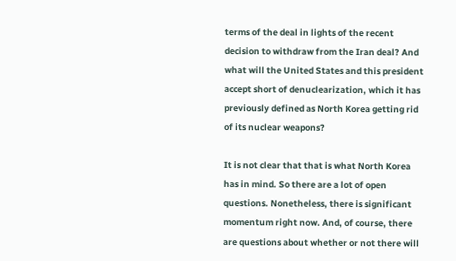terms of the deal in lights of the recent decision to withdraw from the Iran deal? And what will the United States and this president accept short of denuclearization, which it has previously defined as North Korea getting rid of its nuclear weapons?

It is not clear that that is what North Korea has in mind. So there are a lot of open questions. Nonetheless, there is significant momentum right now. And, of course, there are questions about whether or not there will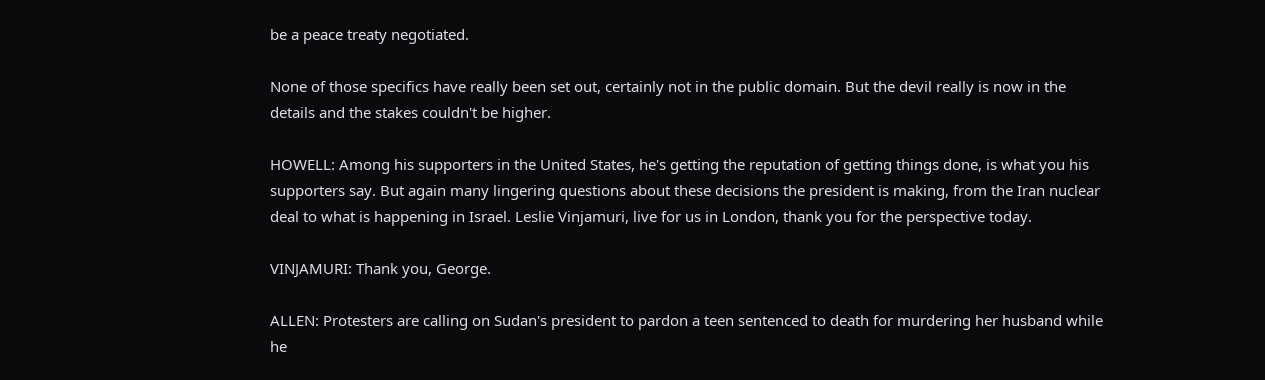be a peace treaty negotiated.

None of those specifics have really been set out, certainly not in the public domain. But the devil really is now in the details and the stakes couldn't be higher.

HOWELL: Among his supporters in the United States, he's getting the reputation of getting things done, is what you his supporters say. But again many lingering questions about these decisions the president is making, from the Iran nuclear deal to what is happening in Israel. Leslie Vinjamuri, live for us in London, thank you for the perspective today.

VINJAMURI: Thank you, George.

ALLEN: Protesters are calling on Sudan's president to pardon a teen sentenced to death for murdering her husband while he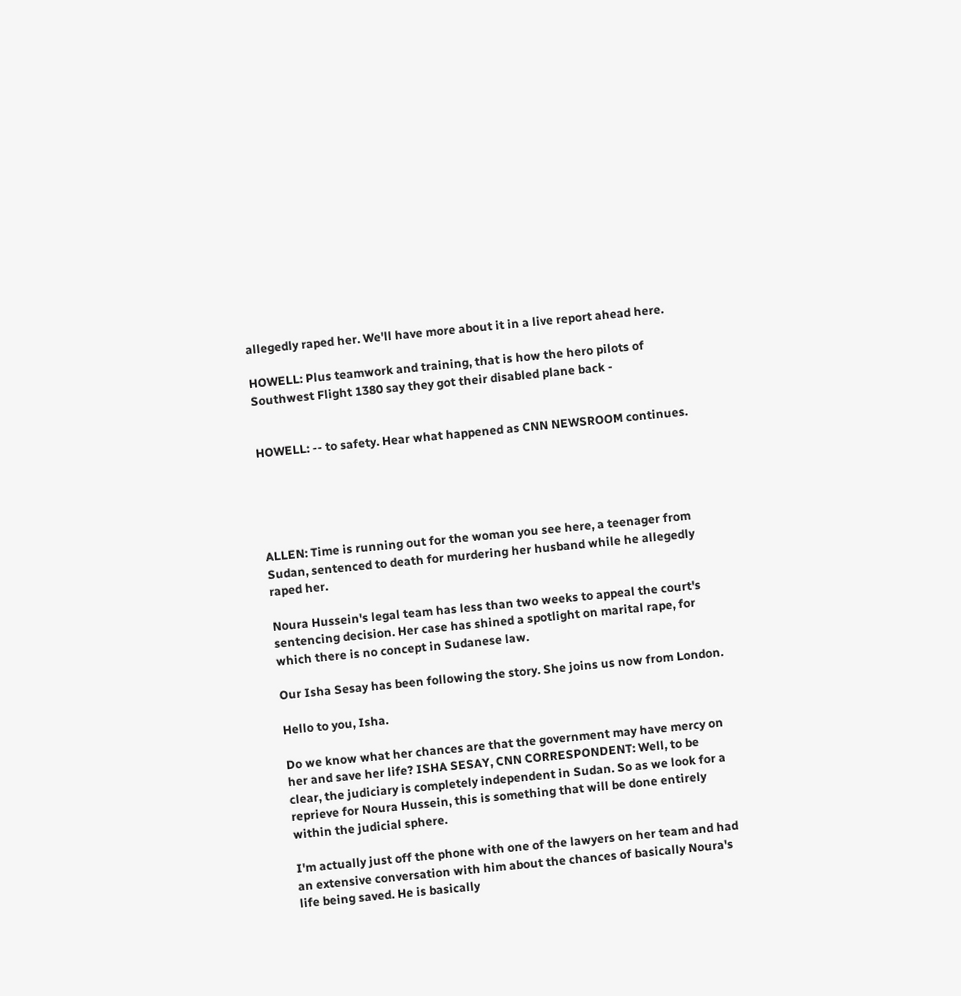allegedly raped her. We'll have more about it in a live report ahead here.

HOWELL: Plus teamwork and training, that is how the hero pilots of Southwest Flight 1380 say they got their disabled plane back -


HOWELL: -- to safety. Hear what happened as CNN NEWSROOM continues.





ALLEN: Time is running out for the woman you see here, a teenager from Sudan, sentenced to death for murdering her husband while he allegedly raped her.

Noura Hussein's legal team has less than two weeks to appeal the court's sentencing decision. Her case has shined a spotlight on marital rape, for which there is no concept in Sudanese law.

Our Isha Sesay has been following the story. She joins us now from London.

Hello to you, Isha.

Do we know what her chances are that the government may have mercy on her and save her life? ISHA SESAY, CNN CORRESPONDENT: Well, to be clear, the judiciary is completely independent in Sudan. So as we look for a reprieve for Noura Hussein, this is something that will be done entirely within the judicial sphere.

I'm actually just off the phone with one of the lawyers on her team and had an extensive conversation with him about the chances of basically Noura's life being saved. He is basically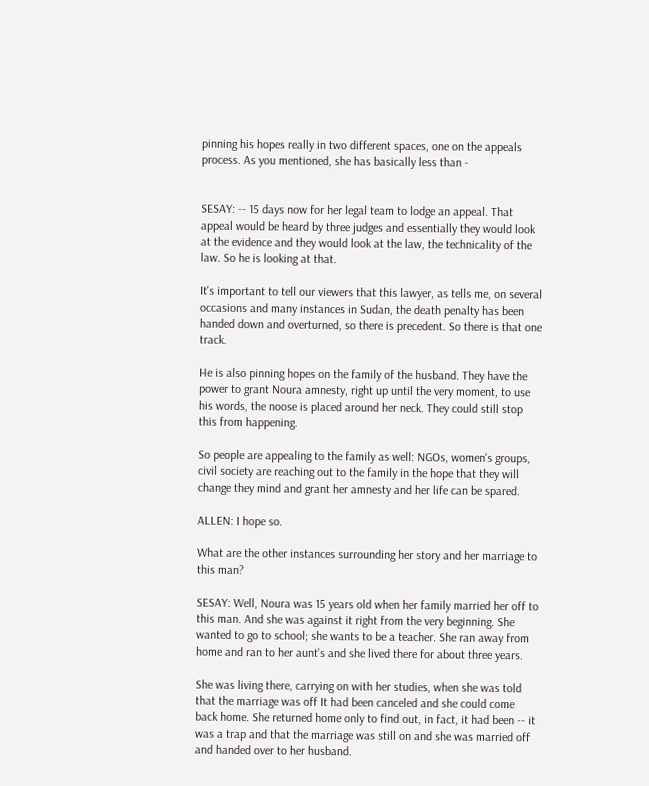pinning his hopes really in two different spaces, one on the appeals process. As you mentioned, she has basically less than -


SESAY: -- 15 days now for her legal team to lodge an appeal. That appeal would be heard by three judges and essentially they would look at the evidence and they would look at the law, the technicality of the law. So he is looking at that.

It's important to tell our viewers that this lawyer, as tells me, on several occasions and many instances in Sudan, the death penalty has been handed down and overturned, so there is precedent. So there is that one track.

He is also pinning hopes on the family of the husband. They have the power to grant Noura amnesty, right up until the very moment, to use his words, the noose is placed around her neck. They could still stop this from happening.

So people are appealing to the family as well: NGOs, women's groups, civil society are reaching out to the family in the hope that they will change they mind and grant her amnesty and her life can be spared.

ALLEN: I hope so.

What are the other instances surrounding her story and her marriage to this man?

SESAY: Well, Noura was 15 years old when her family married her off to this man. And she was against it right from the very beginning. She wanted to go to school; she wants to be a teacher. She ran away from home and ran to her aunt's and she lived there for about three years.

She was living there, carrying on with her studies, when she was told that the marriage was off It had been canceled and she could come back home. She returned home only to find out, in fact, it had been -- it was a trap and that the marriage was still on and she was married off and handed over to her husband.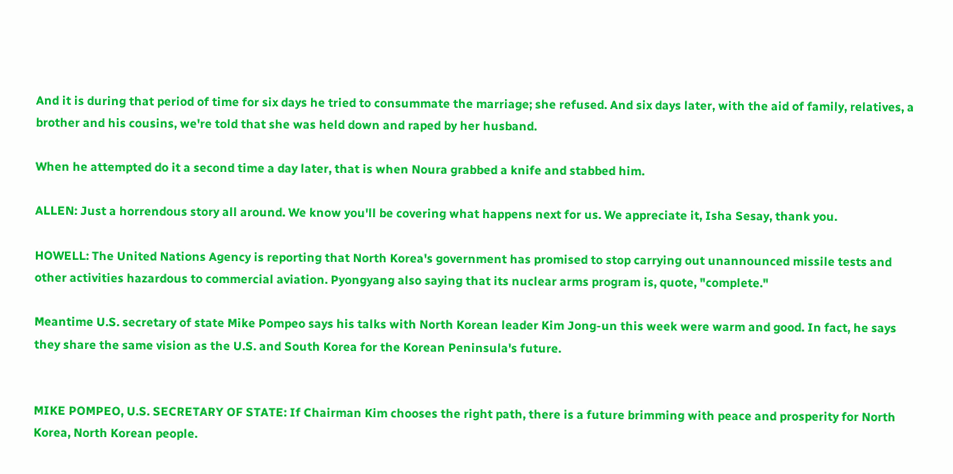And it is during that period of time for six days he tried to consummate the marriage; she refused. And six days later, with the aid of family, relatives, a brother and his cousins, we're told that she was held down and raped by her husband.

When he attempted do it a second time a day later, that is when Noura grabbed a knife and stabbed him.

ALLEN: Just a horrendous story all around. We know you'll be covering what happens next for us. We appreciate it, Isha Sesay, thank you.

HOWELL: The United Nations Agency is reporting that North Korea's government has promised to stop carrying out unannounced missile tests and other activities hazardous to commercial aviation. Pyongyang also saying that its nuclear arms program is, quote, "complete."

Meantime U.S. secretary of state Mike Pompeo says his talks with North Korean leader Kim Jong-un this week were warm and good. In fact, he says they share the same vision as the U.S. and South Korea for the Korean Peninsula's future.


MIKE POMPEO, U.S. SECRETARY OF STATE: If Chairman Kim chooses the right path, there is a future brimming with peace and prosperity for North Korea, North Korean people.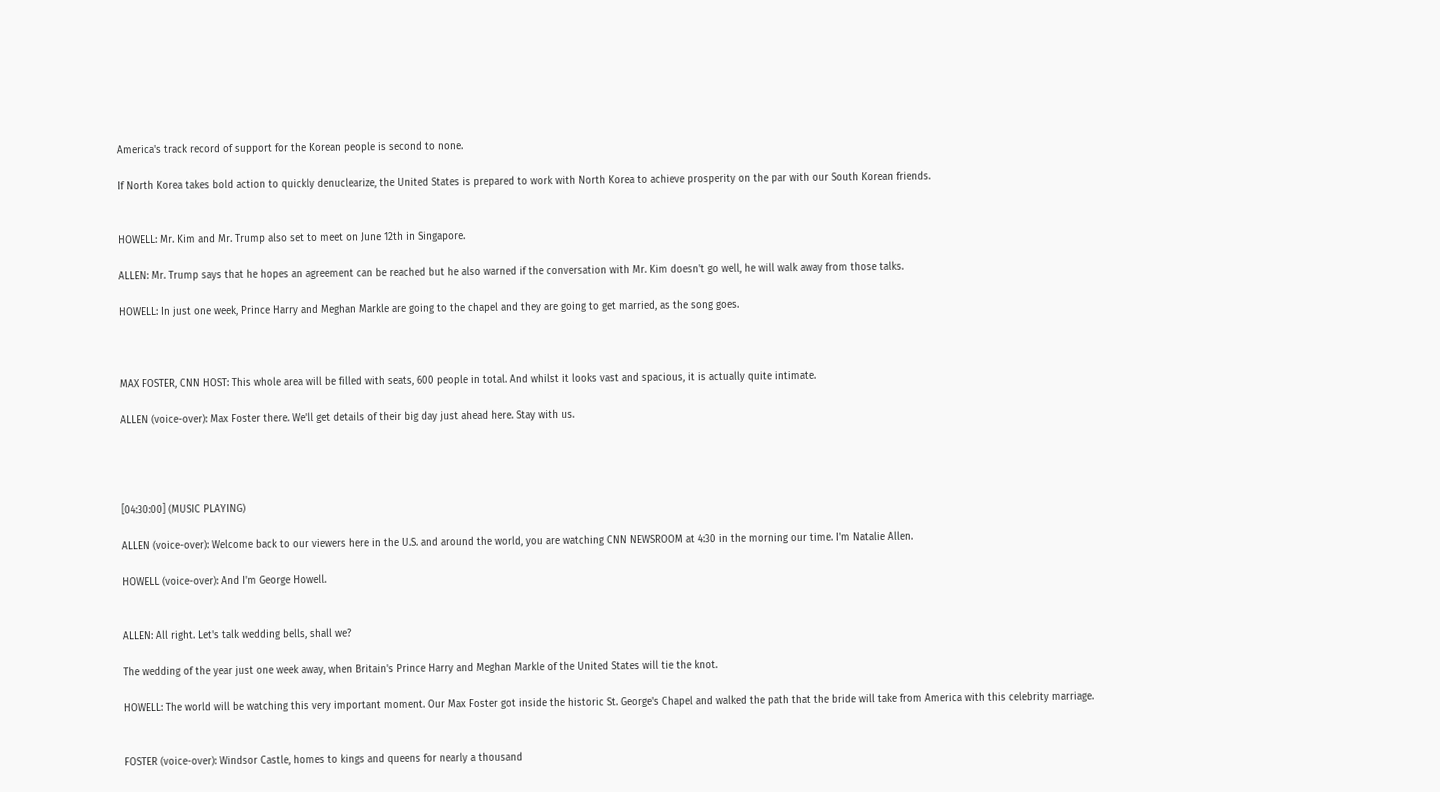America's track record of support for the Korean people is second to none.

If North Korea takes bold action to quickly denuclearize, the United States is prepared to work with North Korea to achieve prosperity on the par with our South Korean friends.


HOWELL: Mr. Kim and Mr. Trump also set to meet on June 12th in Singapore.

ALLEN: Mr. Trump says that he hopes an agreement can be reached but he also warned if the conversation with Mr. Kim doesn't go well, he will walk away from those talks.

HOWELL: In just one week, Prince Harry and Meghan Markle are going to the chapel and they are going to get married, as the song goes.



MAX FOSTER, CNN HOST: This whole area will be filled with seats, 600 people in total. And whilst it looks vast and spacious, it is actually quite intimate.

ALLEN (voice-over): Max Foster there. We'll get details of their big day just ahead here. Stay with us.




[04:30:00] (MUSIC PLAYING)

ALLEN (voice-over): Welcome back to our viewers here in the U.S. and around the world, you are watching CNN NEWSROOM at 4:30 in the morning our time. I'm Natalie Allen.

HOWELL (voice-over): And I'm George Howell.


ALLEN: All right. Let's talk wedding bells, shall we?

The wedding of the year just one week away, when Britain's Prince Harry and Meghan Markle of the United States will tie the knot.

HOWELL: The world will be watching this very important moment. Our Max Foster got inside the historic St. George's Chapel and walked the path that the bride will take from America with this celebrity marriage.


FOSTER (voice-over): Windsor Castle, homes to kings and queens for nearly a thousand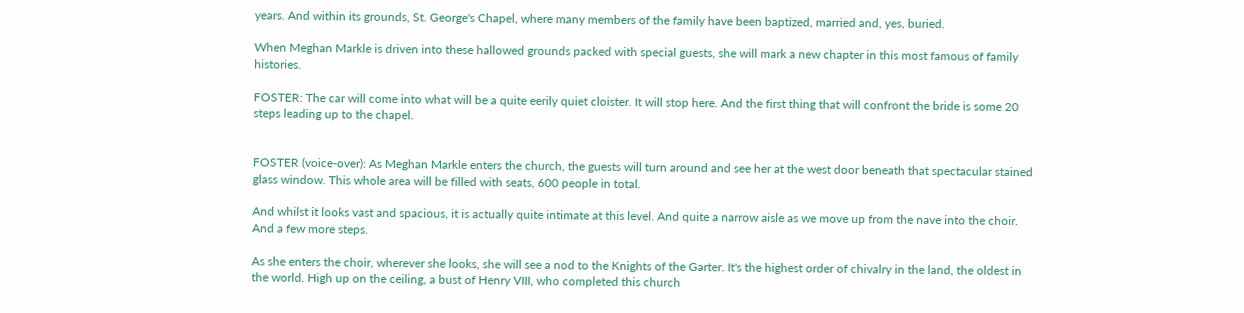years. And within its grounds, St. George's Chapel, where many members of the family have been baptized, married and, yes, buried.

When Meghan Markle is driven into these hallowed grounds packed with special guests, she will mark a new chapter in this most famous of family histories.

FOSTER: The car will come into what will be a quite eerily quiet cloister. It will stop here. And the first thing that will confront the bride is some 20 steps leading up to the chapel.


FOSTER (voice-over): As Meghan Markle enters the church, the guests will turn around and see her at the west door beneath that spectacular stained glass window. This whole area will be filled with seats, 600 people in total.

And whilst it looks vast and spacious, it is actually quite intimate at this level. And quite a narrow aisle as we move up from the nave into the choir. And a few more steps.

As she enters the choir, wherever she looks, she will see a nod to the Knights of the Garter. It's the highest order of chivalry in the land, the oldest in the world. High up on the ceiling, a bust of Henry VIII, who completed this church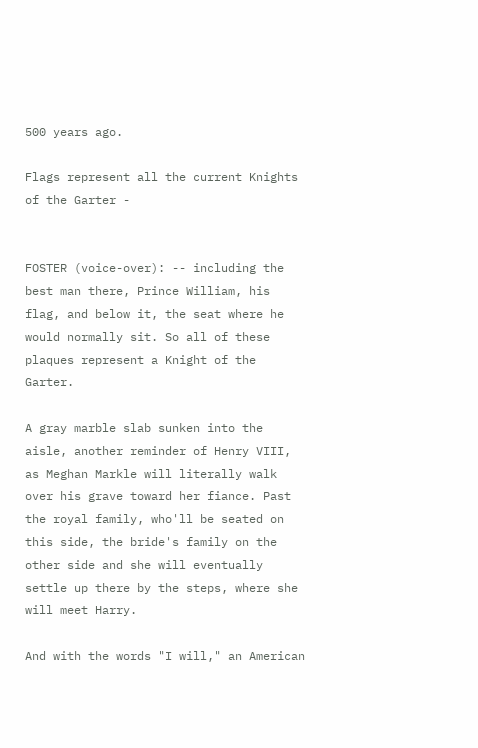500 years ago.

Flags represent all the current Knights of the Garter -


FOSTER (voice-over): -- including the best man there, Prince William, his flag, and below it, the seat where he would normally sit. So all of these plaques represent a Knight of the Garter.

A gray marble slab sunken into the aisle, another reminder of Henry VIII, as Meghan Markle will literally walk over his grave toward her fiance. Past the royal family, who'll be seated on this side, the bride's family on the other side and she will eventually settle up there by the steps, where she will meet Harry.

And with the words "I will," an American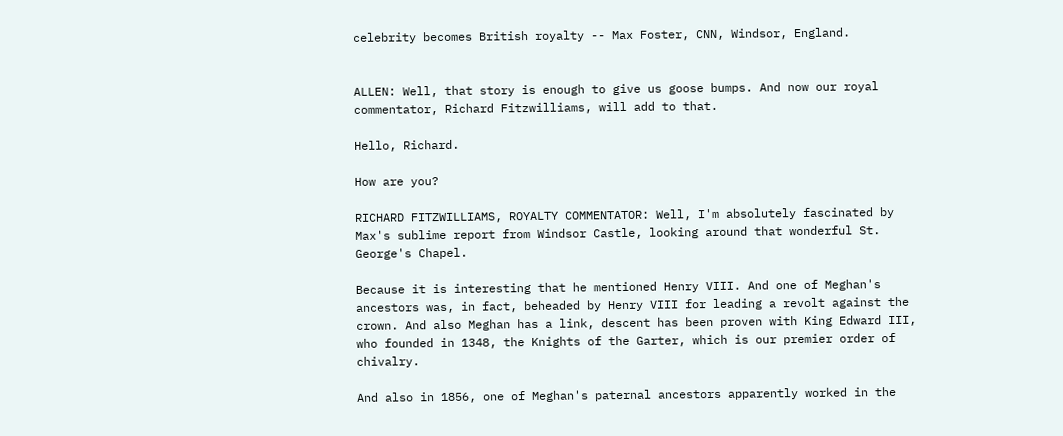celebrity becomes British royalty -- Max Foster, CNN, Windsor, England.


ALLEN: Well, that story is enough to give us goose bumps. And now our royal commentator, Richard Fitzwilliams, will add to that.

Hello, Richard.

How are you?

RICHARD FITZWILLIAMS, ROYALTY COMMENTATOR: Well, I'm absolutely fascinated by Max's sublime report from Windsor Castle, looking around that wonderful St. George's Chapel.

Because it is interesting that he mentioned Henry VIII. And one of Meghan's ancestors was, in fact, beheaded by Henry VIII for leading a revolt against the crown. And also Meghan has a link, descent has been proven with King Edward III, who founded in 1348, the Knights of the Garter, which is our premier order of chivalry.

And also in 1856, one of Meghan's paternal ancestors apparently worked in the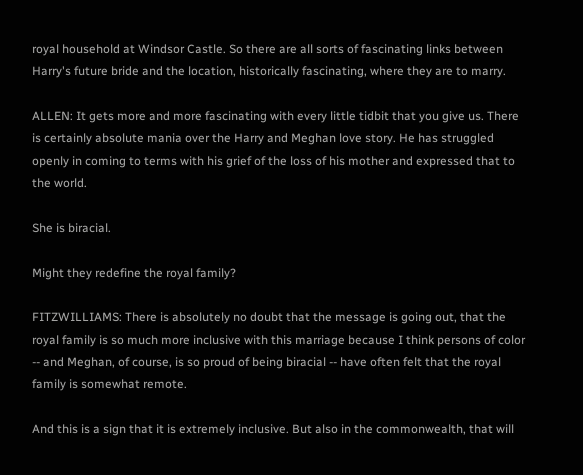royal household at Windsor Castle. So there are all sorts of fascinating links between Harry's future bride and the location, historically fascinating, where they are to marry.

ALLEN: It gets more and more fascinating with every little tidbit that you give us. There is certainly absolute mania over the Harry and Meghan love story. He has struggled openly in coming to terms with his grief of the loss of his mother and expressed that to the world.

She is biracial.

Might they redefine the royal family?

FITZWILLIAMS: There is absolutely no doubt that the message is going out, that the royal family is so much more inclusive with this marriage because I think persons of color -- and Meghan, of course, is so proud of being biracial -- have often felt that the royal family is somewhat remote.

And this is a sign that it is extremely inclusive. But also in the commonwealth, that will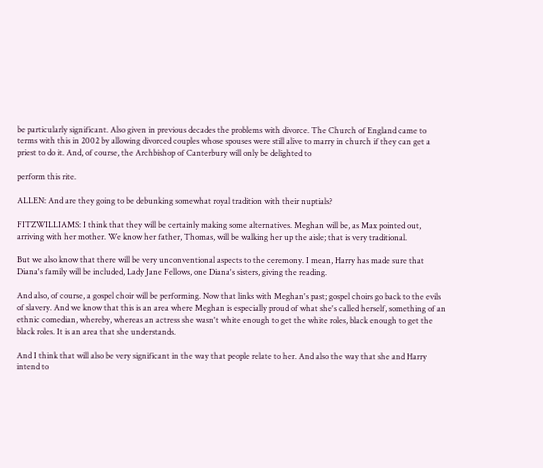be particularly significant. Also given in previous decades the problems with divorce. The Church of England came to terms with this in 2002 by allowing divorced couples whose spouses were still alive to marry in church if they can get a priest to do it. And, of course, the Archbishop of Canterbury will only be delighted to

perform this rite.

ALLEN: And are they going to be debunking somewhat royal tradition with their nuptials?

FITZWILLIAMS: I think that they will be certainly making some alternatives. Meghan will be, as Max pointed out, arriving with her mother. We know her father, Thomas, will be walking her up the aisle; that is very traditional.

But we also know that there will be very unconventional aspects to the ceremony. I mean, Harry has made sure that Diana's family will be included, Lady Jane Fellows, one Diana's sisters, giving the reading.

And also, of course, a gospel choir will be performing. Now that links with Meghan's past; gospel choirs go back to the evils of slavery. And we know that this is an area where Meghan is especially proud of what she's called herself, something of an ethnic comedian, whereby, whereas an actress she wasn't white enough to get the white roles, black enough to get the black roles. It is an area that she understands.

And I think that will also be very significant in the way that people relate to her. And also the way that she and Harry intend to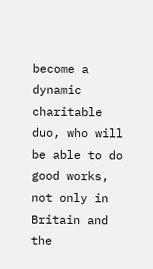become a dynamic charitable duo, who will be able to do good works, not only in Britain and the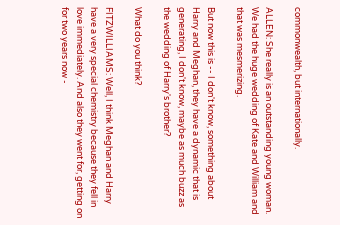commonwealth, but internationally.

ALLEN: She really is an outstanding young woman. We had the huge wedding of Kate and William and that was mesmerizing.

But now this is -- I don't know, something about Harry and Meghan, they have a dynamic that is generating, I don't know, maybe as much buzz as the wedding of Harry's brother?

What do you think?

FITZWILLIAMS: Well, I think Meghan and Harry have a very special chemistry because they fell in love immediately. And also they went for, getting on for two years now -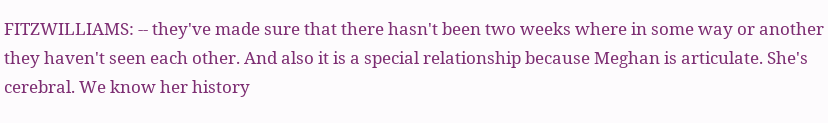FITZWILLIAMS: -- they've made sure that there hasn't been two weeks where in some way or another they haven't seen each other. And also it is a special relationship because Meghan is articulate. She's cerebral. We know her history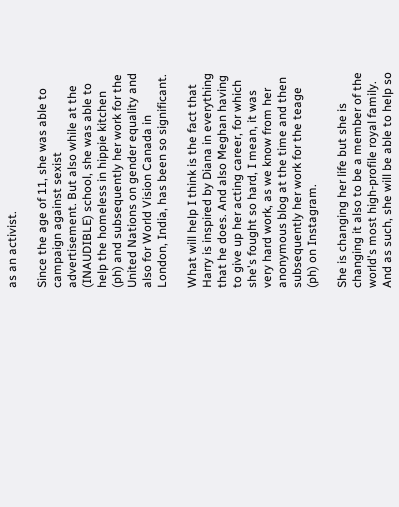as an activist.

Since the age of 11, she was able to campaign against sexist advertisement. But also while at the (INAUDIBLE) school, she was able to help the homeless in hippie kitchen (ph) and subsequently her work for the United Nations on gender equality and also for World Vision Canada in London, India, has been so significant.

What will help I think is the fact that Harry is inspired by Diana in everything that he does. And also Meghan having to give up her acting career, for which she's fought so hard, I mean, it was very hard work, as we know from her anonymous blog at the time and then subsequently her work for the teage (ph) on Instagram.

She is changing her life but she is changing it also to be a member of the world's most high-profile royal family. And as such, she will be able to help so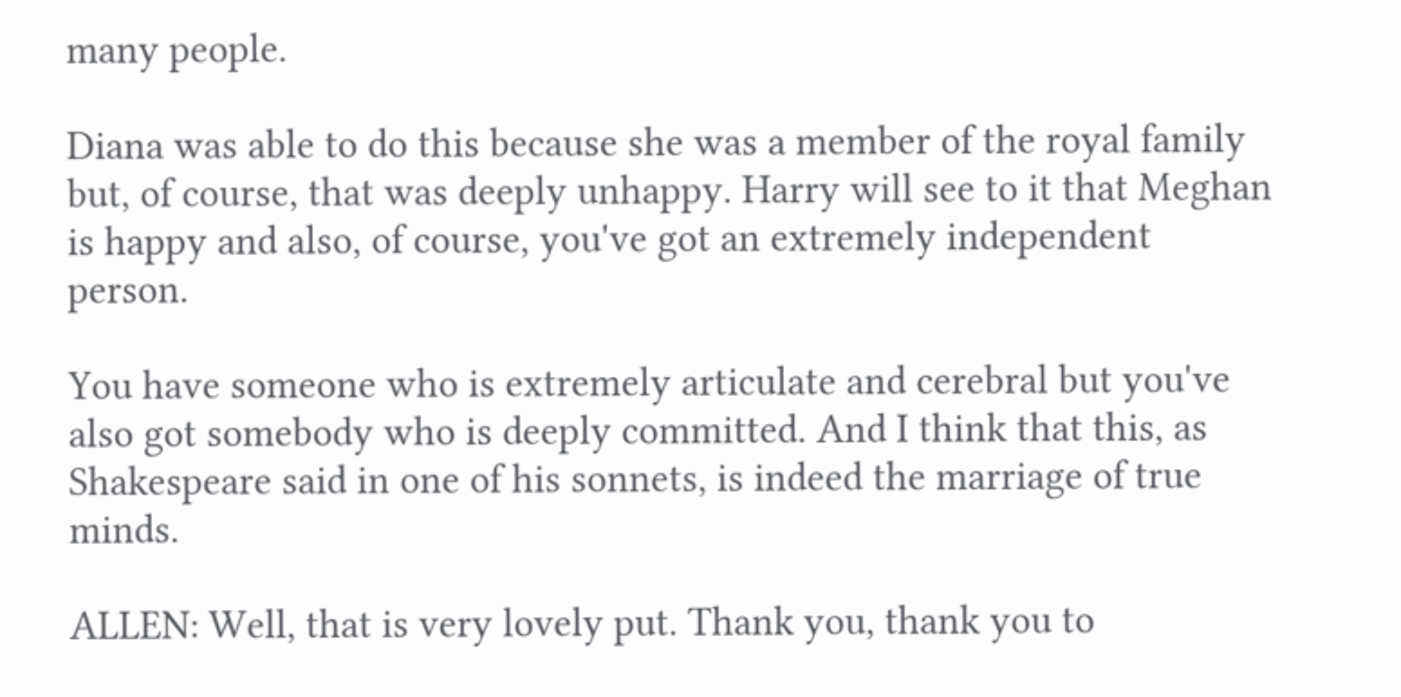many people.

Diana was able to do this because she was a member of the royal family but, of course, that was deeply unhappy. Harry will see to it that Meghan is happy and also, of course, you've got an extremely independent person.

You have someone who is extremely articulate and cerebral but you've also got somebody who is deeply committed. And I think that this, as Shakespeare said in one of his sonnets, is indeed the marriage of true minds.

ALLEN: Well, that is very lovely put. Thank you, thank you to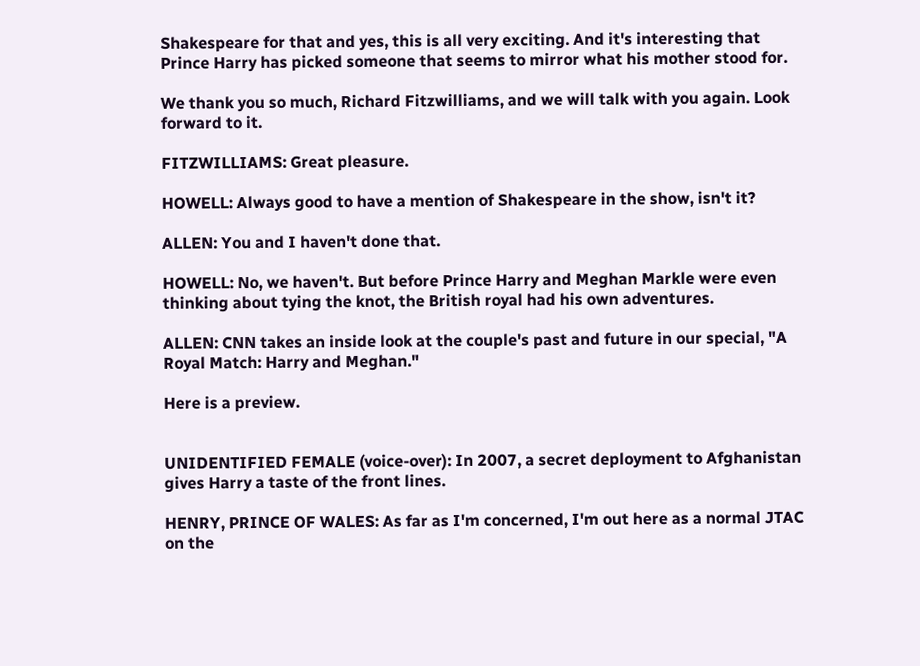Shakespeare for that and yes, this is all very exciting. And it's interesting that Prince Harry has picked someone that seems to mirror what his mother stood for.

We thank you so much, Richard Fitzwilliams, and we will talk with you again. Look forward to it.

FITZWILLIAMS: Great pleasure.

HOWELL: Always good to have a mention of Shakespeare in the show, isn't it?

ALLEN: You and I haven't done that.

HOWELL: No, we haven't. But before Prince Harry and Meghan Markle were even thinking about tying the knot, the British royal had his own adventures.

ALLEN: CNN takes an inside look at the couple's past and future in our special, "A Royal Match: Harry and Meghan."

Here is a preview.


UNIDENTIFIED FEMALE (voice-over): In 2007, a secret deployment to Afghanistan gives Harry a taste of the front lines.

HENRY, PRINCE OF WALES: As far as I'm concerned, I'm out here as a normal JTAC on the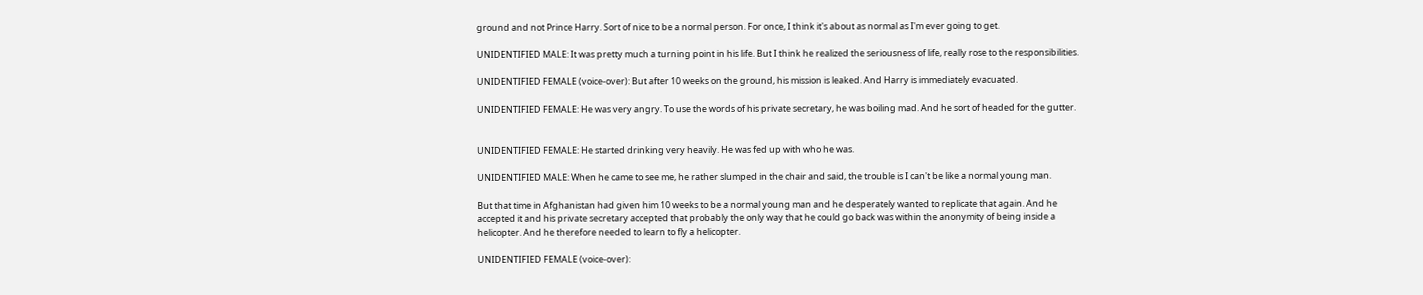ground and not Prince Harry. Sort of nice to be a normal person. For once, I think it's about as normal as I'm ever going to get.

UNIDENTIFIED MALE: It was pretty much a turning point in his life. But I think he realized the seriousness of life, really rose to the responsibilities.

UNIDENTIFIED FEMALE (voice-over): But after 10 weeks on the ground, his mission is leaked. And Harry is immediately evacuated.

UNIDENTIFIED FEMALE: He was very angry. To use the words of his private secretary, he was boiling mad. And he sort of headed for the gutter.


UNIDENTIFIED FEMALE: He started drinking very heavily. He was fed up with who he was.

UNIDENTIFIED MALE: When he came to see me, he rather slumped in the chair and said, the trouble is I can't be like a normal young man.

But that time in Afghanistan had given him 10 weeks to be a normal young man and he desperately wanted to replicate that again. And he accepted it and his private secretary accepted that probably the only way that he could go back was within the anonymity of being inside a helicopter. And he therefore needed to learn to fly a helicopter.

UNIDENTIFIED FEMALE (voice-over):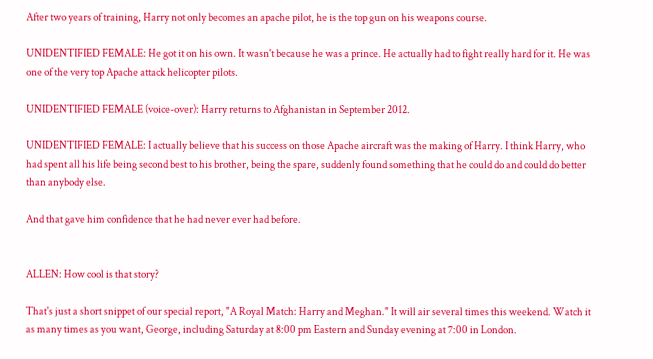After two years of training, Harry not only becomes an apache pilot, he is the top gun on his weapons course.

UNIDENTIFIED FEMALE: He got it on his own. It wasn't because he was a prince. He actually had to fight really hard for it. He was one of the very top Apache attack helicopter pilots.

UNIDENTIFIED FEMALE (voice-over): Harry returns to Afghanistan in September 2012.

UNIDENTIFIED FEMALE: I actually believe that his success on those Apache aircraft was the making of Harry. I think Harry, who had spent all his life being second best to his brother, being the spare, suddenly found something that he could do and could do better than anybody else.

And that gave him confidence that he had never ever had before.


ALLEN: How cool is that story?

That's just a short snippet of our special report, "A Royal Match: Harry and Meghan." It will air several times this weekend. Watch it as many times as you want, George, including Saturday at 8:00 pm Eastern and Sunday evening at 7:00 in London.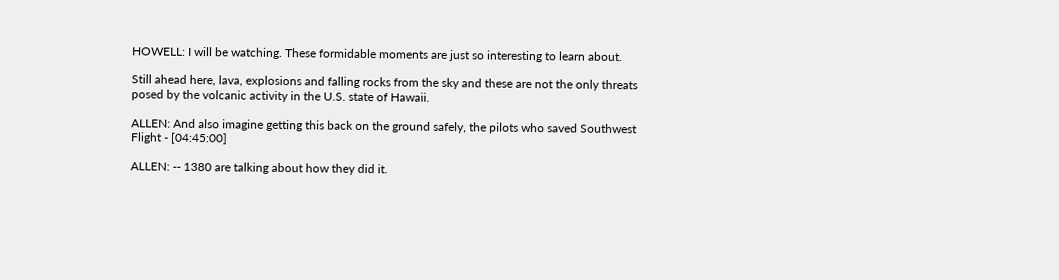HOWELL: I will be watching. These formidable moments are just so interesting to learn about.

Still ahead here, lava, explosions and falling rocks from the sky and these are not the only threats posed by the volcanic activity in the U.S. state of Hawaii.

ALLEN: And also imagine getting this back on the ground safely, the pilots who saved Southwest Flight - [04:45:00]

ALLEN: -- 1380 are talking about how they did it.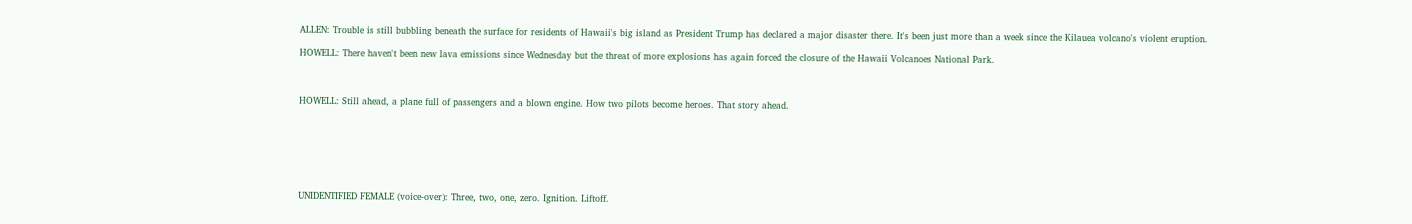ALLEN: Trouble is still bubbling beneath the surface for residents of Hawaii's big island as President Trump has declared a major disaster there. It's been just more than a week since the Kilauea volcano's violent eruption.

HOWELL: There haven't been new lava emissions since Wednesday but the threat of more explosions has again forced the closure of the Hawaii Volcanoes National Park.



HOWELL: Still ahead, a plane full of passengers and a blown engine. How two pilots become heroes. That story ahead.







UNIDENTIFIED FEMALE (voice-over): Three, two, one, zero. Ignition. Liftoff.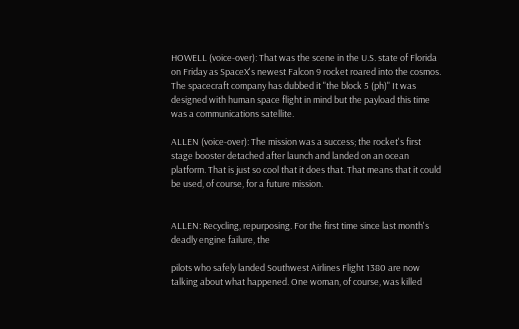HOWELL (voice-over): That was the scene in the U.S. state of Florida on Friday as SpaceX's newest Falcon 9 rocket roared into the cosmos. The spacecraft company has dubbed it "the block 5 (ph)" It was designed with human space flight in mind but the payload this time was a communications satellite.

ALLEN (voice-over): The mission was a success; the rocket's first stage booster detached after launch and landed on an ocean platform. That is just so cool that it does that. That means that it could be used, of course, for a future mission.


ALLEN: Recycling, repurposing. For the first time since last month's deadly engine failure, the

pilots who safely landed Southwest Airlines Flight 1380 are now talking about what happened. One woman, of course, was killed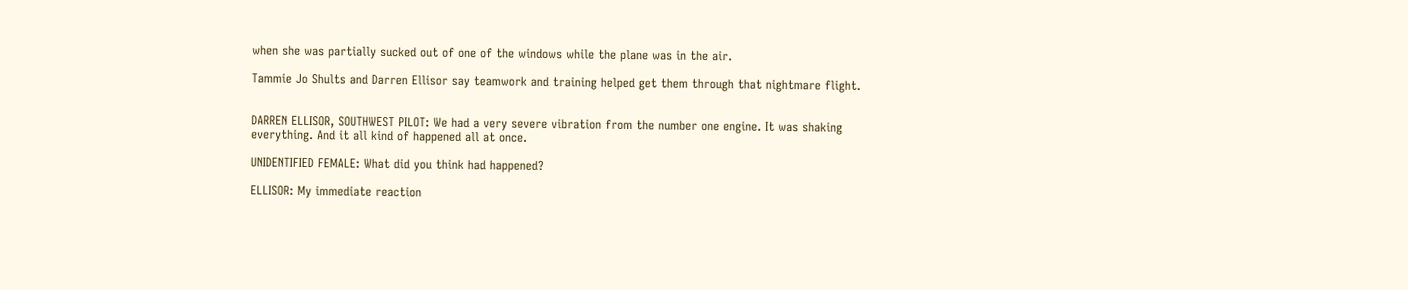when she was partially sucked out of one of the windows while the plane was in the air.

Tammie Jo Shults and Darren Ellisor say teamwork and training helped get them through that nightmare flight.


DARREN ELLISOR, SOUTHWEST PILOT: We had a very severe vibration from the number one engine. It was shaking everything. And it all kind of happened all at once.

UNIDENTIFIED FEMALE: What did you think had happened?

ELLISOR: My immediate reaction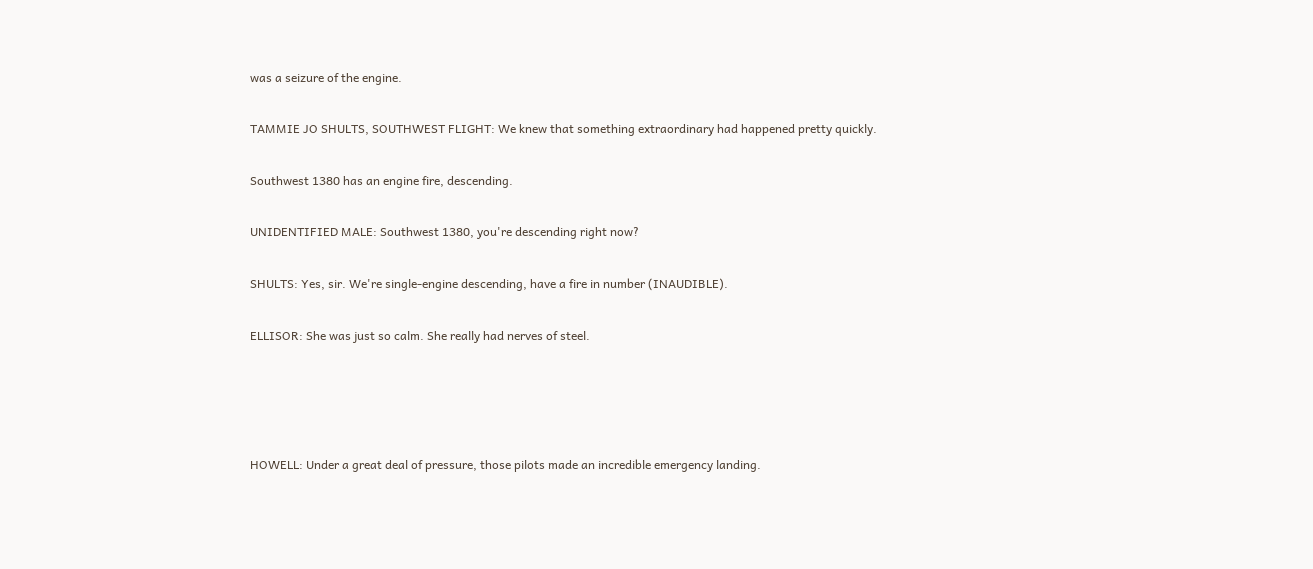was a seizure of the engine.

TAMMIE JO SHULTS, SOUTHWEST FLIGHT: We knew that something extraordinary had happened pretty quickly.

Southwest 1380 has an engine fire, descending.

UNIDENTIFIED MALE: Southwest 1380, you're descending right now?

SHULTS: Yes, sir. We're single-engine descending, have a fire in number (INAUDIBLE).

ELLISOR: She was just so calm. She really had nerves of steel.




HOWELL: Under a great deal of pressure, those pilots made an incredible emergency landing.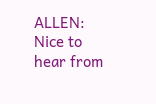ALLEN: Nice to hear from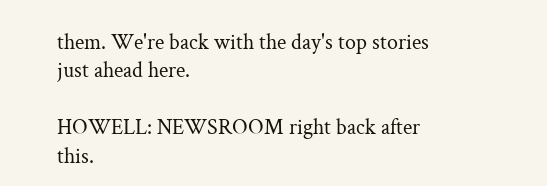them. We're back with the day's top stories just ahead here.

HOWELL: NEWSROOM right back after this.